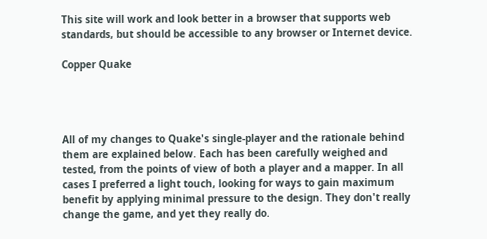This site will work and look better in a browser that supports web standards, but should be accessible to any browser or Internet device.

Copper Quake




All of my changes to Quake's single-player and the rationale behind them are explained below. Each has been carefully weighed and tested, from the points of view of both a player and a mapper. In all cases I preferred a light touch, looking for ways to gain maximum benefit by applying minimal pressure to the design. They don't really change the game, and yet they really do.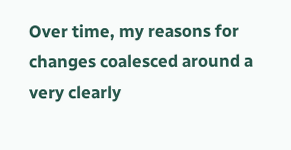Over time, my reasons for changes coalesced around a very clearly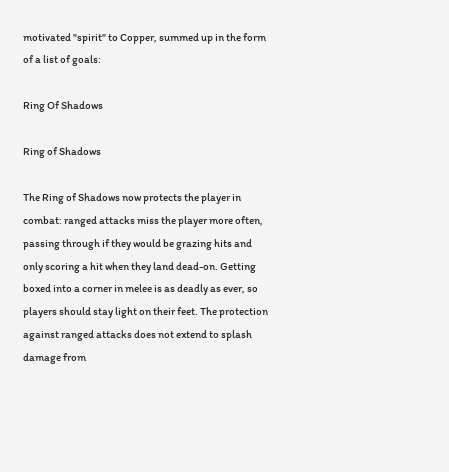motivated "spirit" to Copper, summed up in the form of a list of goals:

Ring Of Shadows

Ring of Shadows

The Ring of Shadows now protects the player in combat: ranged attacks miss the player more often, passing through if they would be grazing hits and only scoring a hit when they land dead-on. Getting boxed into a corner in melee is as deadly as ever, so players should stay light on their feet. The protection against ranged attacks does not extend to splash damage from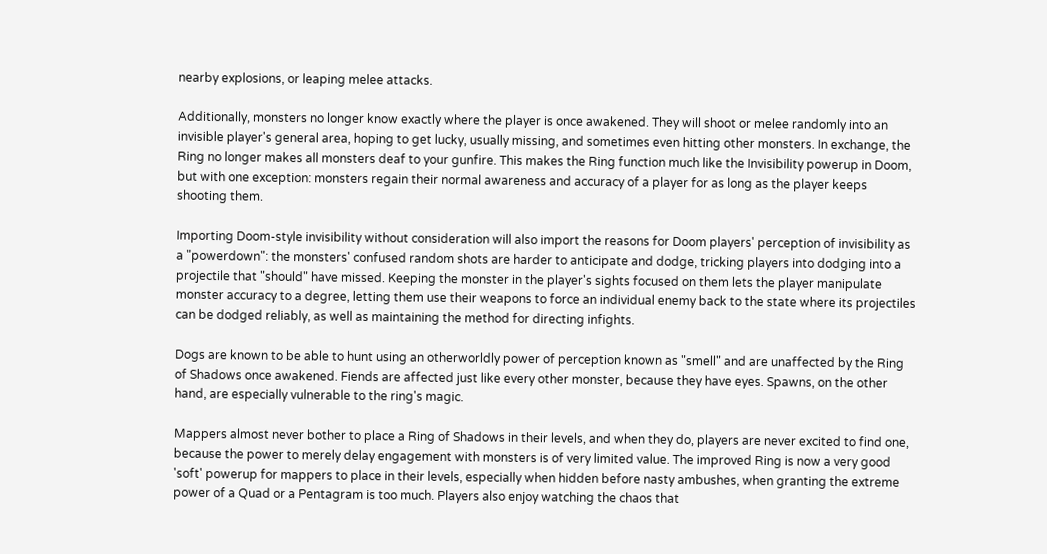nearby explosions, or leaping melee attacks.

Additionally, monsters no longer know exactly where the player is once awakened. They will shoot or melee randomly into an invisible player's general area, hoping to get lucky, usually missing, and sometimes even hitting other monsters. In exchange, the Ring no longer makes all monsters deaf to your gunfire. This makes the Ring function much like the Invisibility powerup in Doom, but with one exception: monsters regain their normal awareness and accuracy of a player for as long as the player keeps shooting them.

Importing Doom-style invisibility without consideration will also import the reasons for Doom players' perception of invisibility as a "powerdown": the monsters' confused random shots are harder to anticipate and dodge, tricking players into dodging into a projectile that "should" have missed. Keeping the monster in the player's sights focused on them lets the player manipulate monster accuracy to a degree, letting them use their weapons to force an individual enemy back to the state where its projectiles can be dodged reliably, as well as maintaining the method for directing infights.

Dogs are known to be able to hunt using an otherworldly power of perception known as "smell" and are unaffected by the Ring of Shadows once awakened. Fiends are affected just like every other monster, because they have eyes. Spawns, on the other hand, are especially vulnerable to the ring's magic.

Mappers almost never bother to place a Ring of Shadows in their levels, and when they do, players are never excited to find one, because the power to merely delay engagement with monsters is of very limited value. The improved Ring is now a very good 'soft' powerup for mappers to place in their levels, especially when hidden before nasty ambushes, when granting the extreme power of a Quad or a Pentagram is too much. Players also enjoy watching the chaos that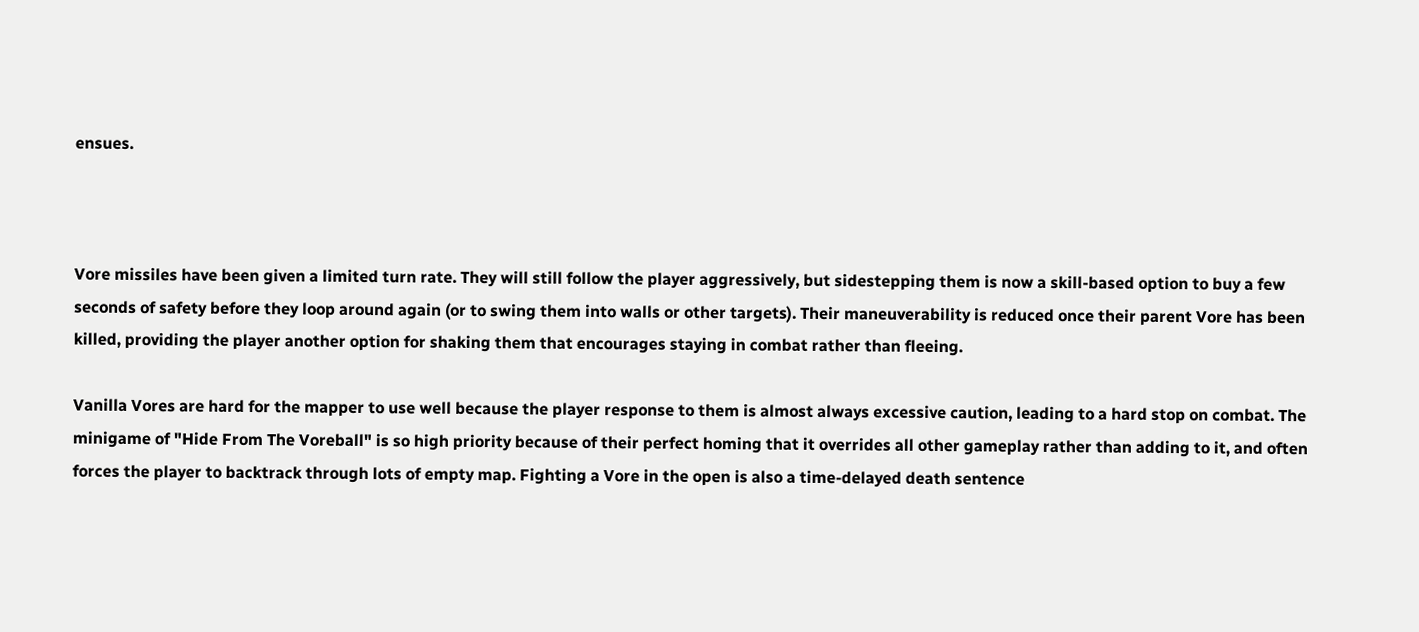ensues.



Vore missiles have been given a limited turn rate. They will still follow the player aggressively, but sidestepping them is now a skill-based option to buy a few seconds of safety before they loop around again (or to swing them into walls or other targets). Their maneuverability is reduced once their parent Vore has been killed, providing the player another option for shaking them that encourages staying in combat rather than fleeing.

Vanilla Vores are hard for the mapper to use well because the player response to them is almost always excessive caution, leading to a hard stop on combat. The minigame of "Hide From The Voreball" is so high priority because of their perfect homing that it overrides all other gameplay rather than adding to it, and often forces the player to backtrack through lots of empty map. Fighting a Vore in the open is also a time-delayed death sentence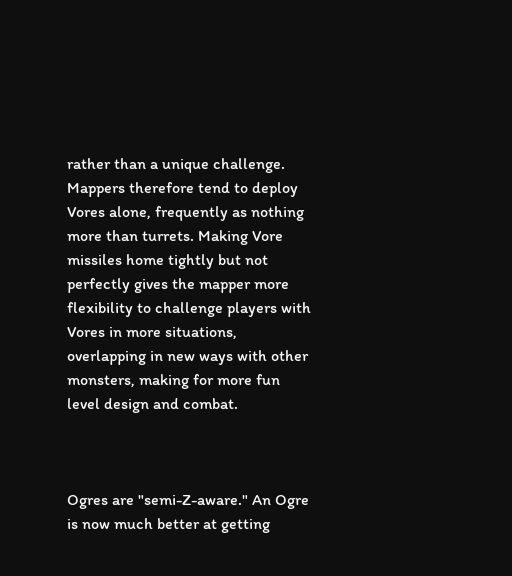rather than a unique challenge. Mappers therefore tend to deploy Vores alone, frequently as nothing more than turrets. Making Vore missiles home tightly but not perfectly gives the mapper more flexibility to challenge players with Vores in more situations, overlapping in new ways with other monsters, making for more fun level design and combat.



Ogres are "semi-Z-aware." An Ogre is now much better at getting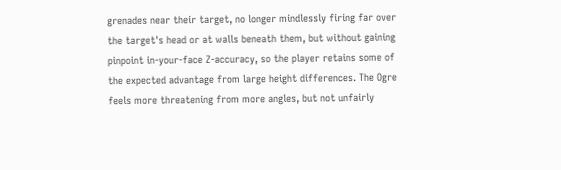grenades near their target, no longer mindlessly firing far over the target's head or at walls beneath them, but without gaining pinpoint in-your-face Z-accuracy, so the player retains some of the expected advantage from large height differences. The Ogre feels more threatening from more angles, but not unfairly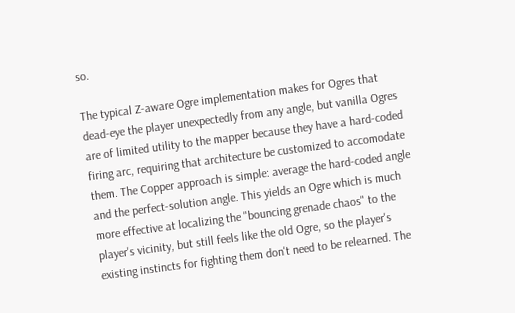so.

The typical Z-aware Ogre implementation makes for Ogres that dead-eye the player unexpectedly from any angle, but vanilla Ogres are of limited utility to the mapper because they have a hard-coded firing arc, requiring that architecture be customized to accomodate them. The Copper approach is simple: average the hard-coded angle and the perfect-solution angle. This yields an Ogre which is much more effective at localizing the "bouncing grenade chaos" to the player's vicinity, but still feels like the old Ogre, so the player's existing instincts for fighting them don't need to be relearned. The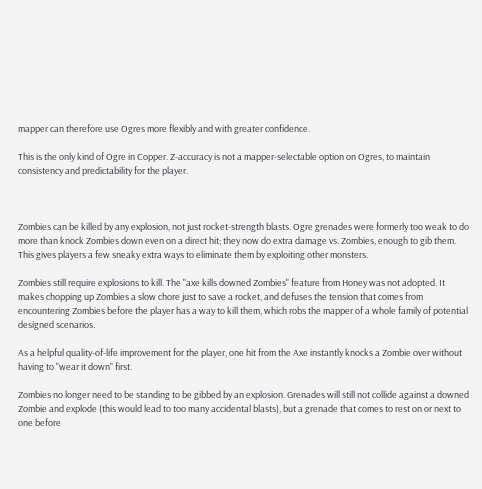mapper can therefore use Ogres more flexibly and with greater confidence.

This is the only kind of Ogre in Copper. Z-accuracy is not a mapper-selectable option on Ogres, to maintain consistency and predictability for the player.



Zombies can be killed by any explosion, not just rocket-strength blasts. Ogre grenades were formerly too weak to do more than knock Zombies down even on a direct hit; they now do extra damage vs. Zombies, enough to gib them. This gives players a few sneaky extra ways to eliminate them by exploiting other monsters.

Zombies still require explosions to kill. The "axe kills downed Zombies" feature from Honey was not adopted. It makes chopping up Zombies a slow chore just to save a rocket, and defuses the tension that comes from encountering Zombies before the player has a way to kill them, which robs the mapper of a whole family of potential designed scenarios.

As a helpful quality-of-life improvement for the player, one hit from the Axe instantly knocks a Zombie over without having to "wear it down" first.

Zombies no longer need to be standing to be gibbed by an explosion. Grenades will still not collide against a downed Zombie and explode (this would lead to too many accidental blasts), but a grenade that comes to rest on or next to one before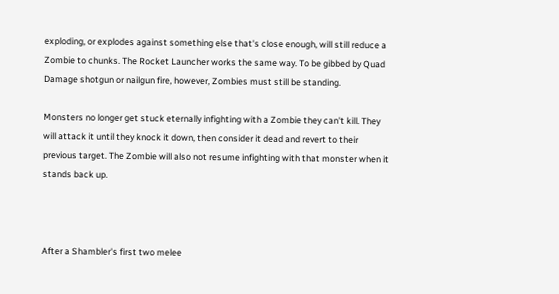exploding, or explodes against something else that's close enough, will still reduce a Zombie to chunks. The Rocket Launcher works the same way. To be gibbed by Quad Damage shotgun or nailgun fire, however, Zombies must still be standing.

Monsters no longer get stuck eternally infighting with a Zombie they can't kill. They will attack it until they knock it down, then consider it dead and revert to their previous target. The Zombie will also not resume infighting with that monster when it stands back up.



After a Shambler's first two melee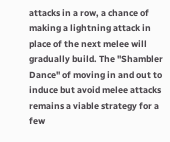attacks in a row, a chance of making a lightning attack in place of the next melee will gradually build. The "Shambler Dance" of moving in and out to induce but avoid melee attacks remains a viable strategy for a few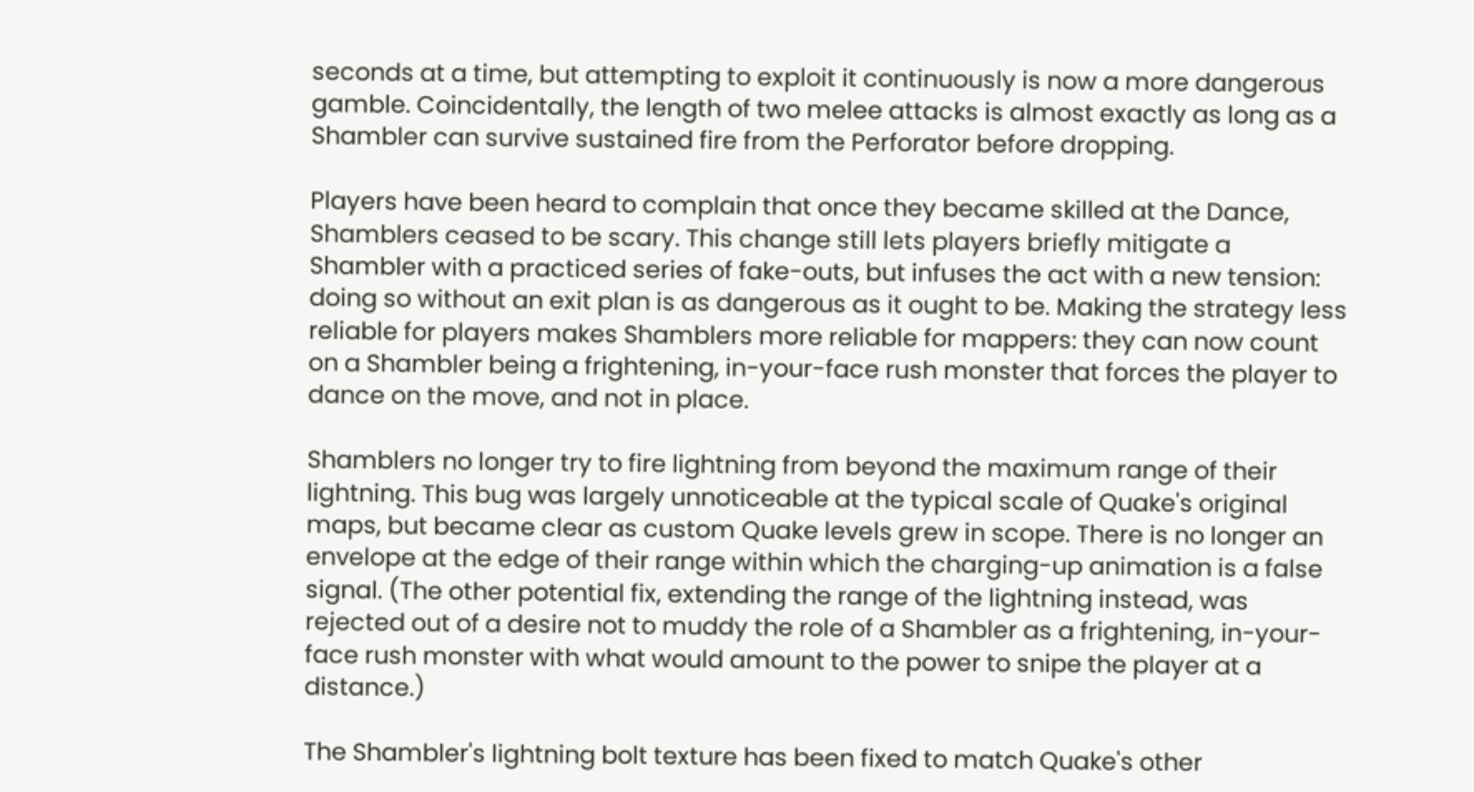seconds at a time, but attempting to exploit it continuously is now a more dangerous gamble. Coincidentally, the length of two melee attacks is almost exactly as long as a Shambler can survive sustained fire from the Perforator before dropping.

Players have been heard to complain that once they became skilled at the Dance, Shamblers ceased to be scary. This change still lets players briefly mitigate a Shambler with a practiced series of fake-outs, but infuses the act with a new tension: doing so without an exit plan is as dangerous as it ought to be. Making the strategy less reliable for players makes Shamblers more reliable for mappers: they can now count on a Shambler being a frightening, in-your-face rush monster that forces the player to dance on the move, and not in place.

Shamblers no longer try to fire lightning from beyond the maximum range of their lightning. This bug was largely unnoticeable at the typical scale of Quake's original maps, but became clear as custom Quake levels grew in scope. There is no longer an envelope at the edge of their range within which the charging-up animation is a false signal. (The other potential fix, extending the range of the lightning instead, was rejected out of a desire not to muddy the role of a Shambler as a frightening, in-your-face rush monster with what would amount to the power to snipe the player at a distance.)

The Shambler's lightning bolt texture has been fixed to match Quake's other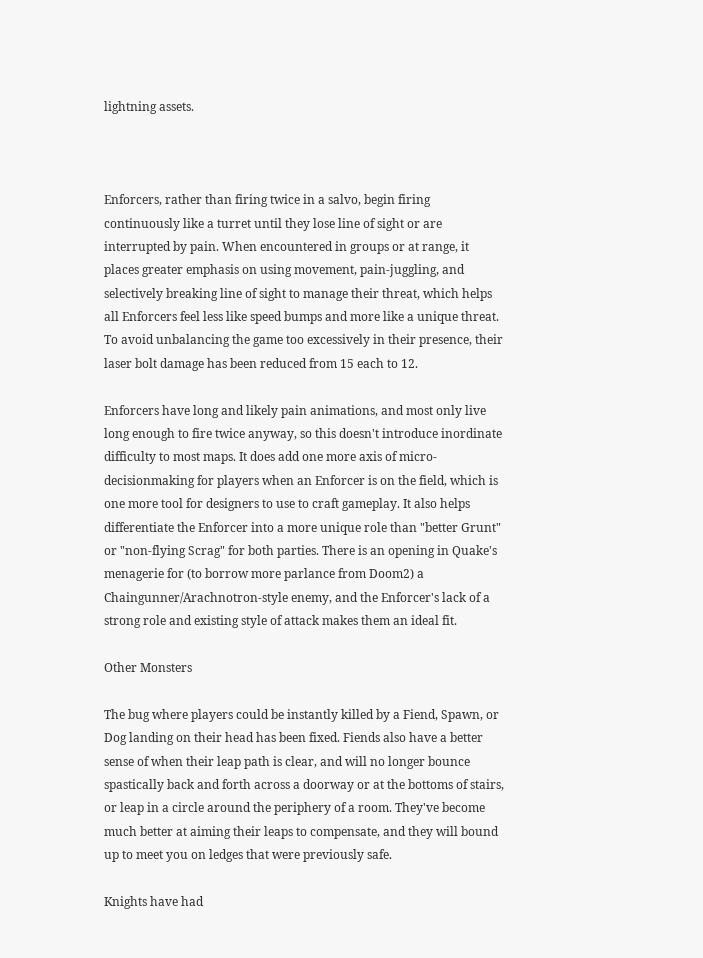lightning assets.



Enforcers, rather than firing twice in a salvo, begin firing continuously like a turret until they lose line of sight or are interrupted by pain. When encountered in groups or at range, it places greater emphasis on using movement, pain-juggling, and selectively breaking line of sight to manage their threat, which helps all Enforcers feel less like speed bumps and more like a unique threat. To avoid unbalancing the game too excessively in their presence, their laser bolt damage has been reduced from 15 each to 12.

Enforcers have long and likely pain animations, and most only live long enough to fire twice anyway, so this doesn't introduce inordinate difficulty to most maps. It does add one more axis of micro-decisionmaking for players when an Enforcer is on the field, which is one more tool for designers to use to craft gameplay. It also helps differentiate the Enforcer into a more unique role than "better Grunt" or "non-flying Scrag" for both parties. There is an opening in Quake's menagerie for (to borrow more parlance from Doom2) a Chaingunner/Arachnotron-style enemy, and the Enforcer's lack of a strong role and existing style of attack makes them an ideal fit.

Other Monsters

The bug where players could be instantly killed by a Fiend, Spawn, or Dog landing on their head has been fixed. Fiends also have a better sense of when their leap path is clear, and will no longer bounce spastically back and forth across a doorway or at the bottoms of stairs, or leap in a circle around the periphery of a room. They've become much better at aiming their leaps to compensate, and they will bound up to meet you on ledges that were previously safe.

Knights have had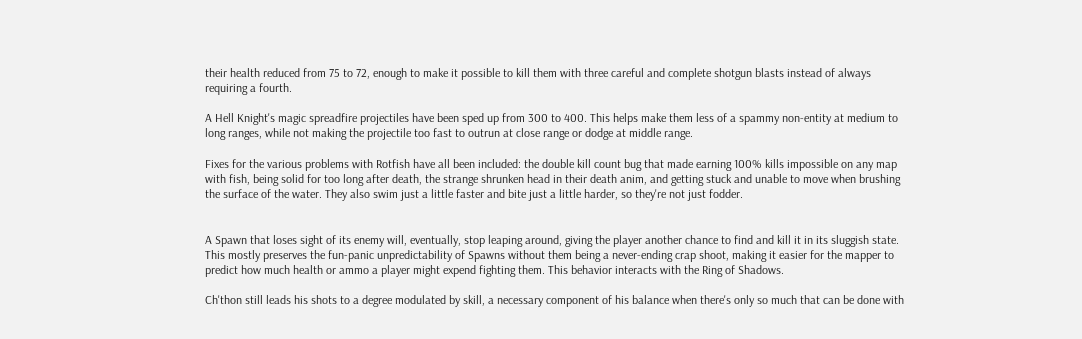their health reduced from 75 to 72, enough to make it possible to kill them with three careful and complete shotgun blasts instead of always requiring a fourth.

A Hell Knight's magic spreadfire projectiles have been sped up from 300 to 400. This helps make them less of a spammy non-entity at medium to long ranges, while not making the projectile too fast to outrun at close range or dodge at middle range.

Fixes for the various problems with Rotfish have all been included: the double kill count bug that made earning 100% kills impossible on any map with fish, being solid for too long after death, the strange shrunken head in their death anim, and getting stuck and unable to move when brushing the surface of the water. They also swim just a little faster and bite just a little harder, so they're not just fodder.


A Spawn that loses sight of its enemy will, eventually, stop leaping around, giving the player another chance to find and kill it in its sluggish state. This mostly preserves the fun-panic unpredictability of Spawns without them being a never-ending crap shoot, making it easier for the mapper to predict how much health or ammo a player might expend fighting them. This behavior interacts with the Ring of Shadows.

Ch'thon still leads his shots to a degree modulated by skill, a necessary component of his balance when there's only so much that can be done with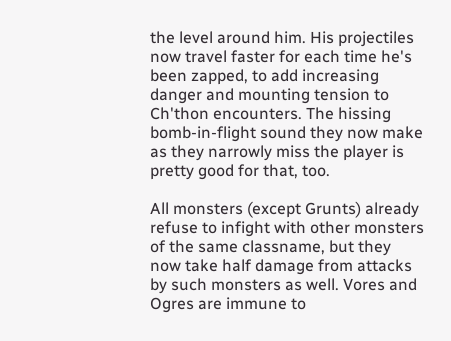the level around him. His projectiles now travel faster for each time he's been zapped, to add increasing danger and mounting tension to Ch'thon encounters. The hissing bomb-in-flight sound they now make as they narrowly miss the player is pretty good for that, too.

All monsters (except Grunts) already refuse to infight with other monsters of the same classname, but they now take half damage from attacks by such monsters as well. Vores and Ogres are immune to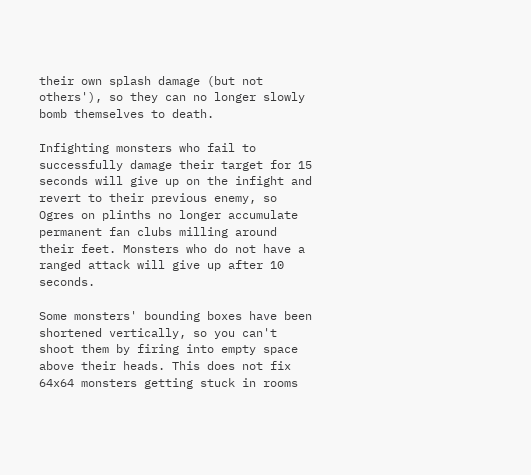their own splash damage (but not others'), so they can no longer slowly bomb themselves to death.

Infighting monsters who fail to successfully damage their target for 15 seconds will give up on the infight and revert to their previous enemy, so Ogres on plinths no longer accumulate permanent fan clubs milling around their feet. Monsters who do not have a ranged attack will give up after 10 seconds.

Some monsters' bounding boxes have been shortened vertically, so you can't shoot them by firing into empty space above their heads. This does not fix 64x64 monsters getting stuck in rooms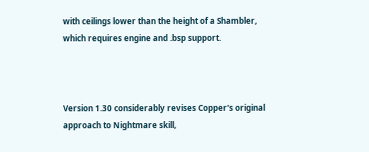with ceilings lower than the height of a Shambler, which requires engine and .bsp support.



Version 1.30 considerably revises Copper's original approach to Nightmare skill,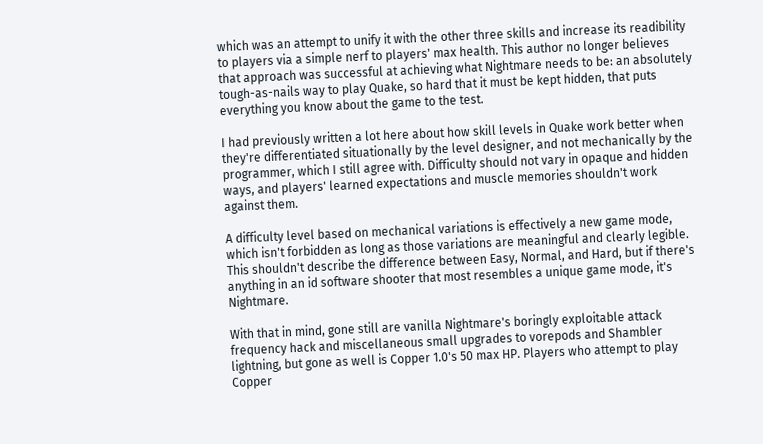which was an attempt to unify it with the other three skills and increase its readibility to players via a simple nerf to players' max health. This author no longer believes that approach was successful at achieving what Nightmare needs to be: an absolutely tough-as-nails way to play Quake, so hard that it must be kept hidden, that puts everything you know about the game to the test.

I had previously written a lot here about how skill levels in Quake work better when they're differentiated situationally by the level designer, and not mechanically by the programmer, which I still agree with. Difficulty should not vary in opaque and hidden ways, and players' learned expectations and muscle memories shouldn't work against them.

A difficulty level based on mechanical variations is effectively a new game mode, which isn't forbidden as long as those variations are meaningful and clearly legible. This shouldn't describe the difference between Easy, Normal, and Hard, but if there's anything in an id software shooter that most resembles a unique game mode, it's Nightmare.

With that in mind, gone still are vanilla Nightmare's boringly exploitable attack frequency hack and miscellaneous small upgrades to vorepods and Shambler lightning, but gone as well is Copper 1.0's 50 max HP. Players who attempt to play Copper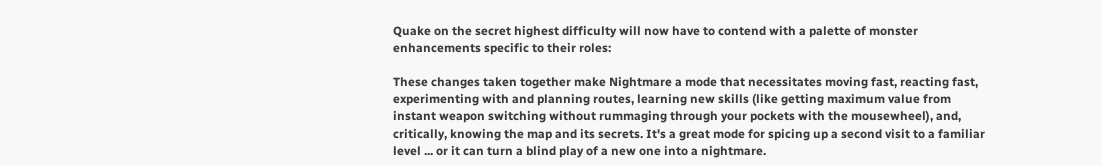Quake on the secret highest difficulty will now have to contend with a palette of monster enhancements specific to their roles:

These changes taken together make Nightmare a mode that necessitates moving fast, reacting fast, experimenting with and planning routes, learning new skills (like getting maximum value from instant weapon switching without rummaging through your pockets with the mousewheel), and, critically, knowing the map and its secrets. It's a great mode for spicing up a second visit to a familiar level ... or it can turn a blind play of a new one into a nightmare.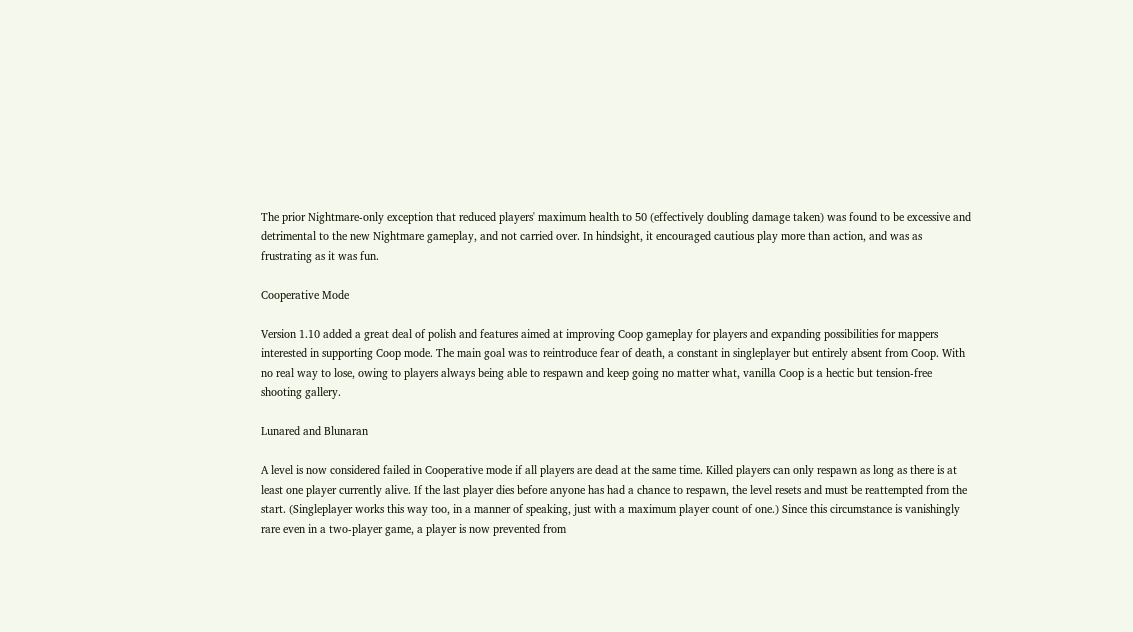The prior Nightmare-only exception that reduced players' maximum health to 50 (effectively doubling damage taken) was found to be excessive and detrimental to the new Nightmare gameplay, and not carried over. In hindsight, it encouraged cautious play more than action, and was as frustrating as it was fun.

Cooperative Mode

Version 1.10 added a great deal of polish and features aimed at improving Coop gameplay for players and expanding possibilities for mappers interested in supporting Coop mode. The main goal was to reintroduce fear of death, a constant in singleplayer but entirely absent from Coop. With no real way to lose, owing to players always being able to respawn and keep going no matter what, vanilla Coop is a hectic but tension-free shooting gallery.

Lunared and Blunaran

A level is now considered failed in Cooperative mode if all players are dead at the same time. Killed players can only respawn as long as there is at least one player currently alive. If the last player dies before anyone has had a chance to respawn, the level resets and must be reattempted from the start. (Singleplayer works this way too, in a manner of speaking, just with a maximum player count of one.) Since this circumstance is vanishingly rare even in a two-player game, a player is now prevented from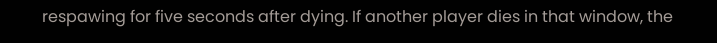respawing for five seconds after dying. If another player dies in that window, the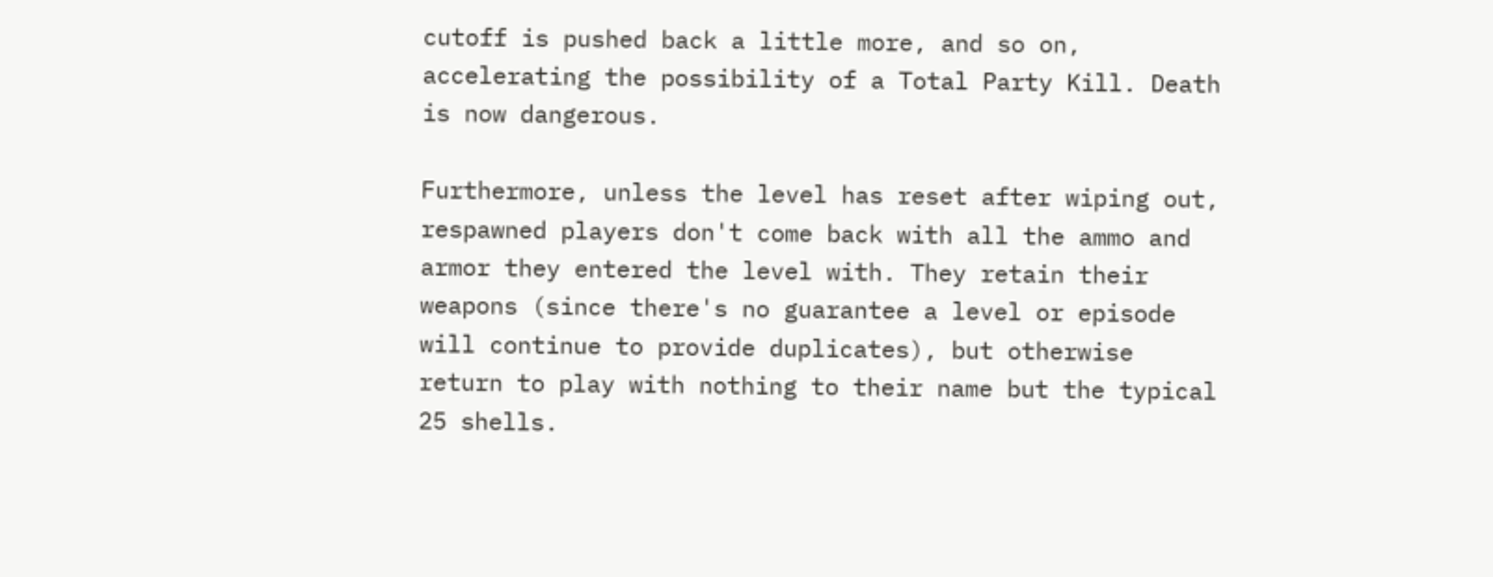cutoff is pushed back a little more, and so on, accelerating the possibility of a Total Party Kill. Death is now dangerous.

Furthermore, unless the level has reset after wiping out, respawned players don't come back with all the ammo and armor they entered the level with. They retain their weapons (since there's no guarantee a level or episode will continue to provide duplicates), but otherwise return to play with nothing to their name but the typical 25 shells.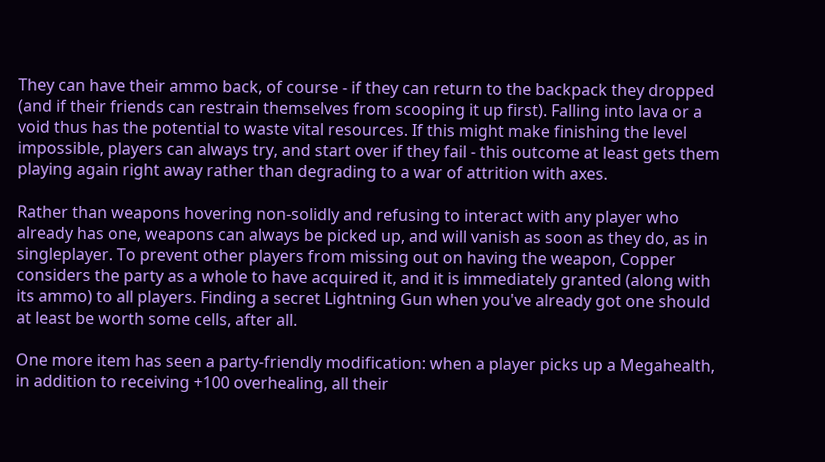They can have their ammo back, of course - if they can return to the backpack they dropped (and if their friends can restrain themselves from scooping it up first). Falling into lava or a void thus has the potential to waste vital resources. If this might make finishing the level impossible, players can always try, and start over if they fail - this outcome at least gets them playing again right away rather than degrading to a war of attrition with axes.

Rather than weapons hovering non-solidly and refusing to interact with any player who already has one, weapons can always be picked up, and will vanish as soon as they do, as in singleplayer. To prevent other players from missing out on having the weapon, Copper considers the party as a whole to have acquired it, and it is immediately granted (along with its ammo) to all players. Finding a secret Lightning Gun when you've already got one should at least be worth some cells, after all.

One more item has seen a party-friendly modification: when a player picks up a Megahealth, in addition to receiving +100 overhealing, all their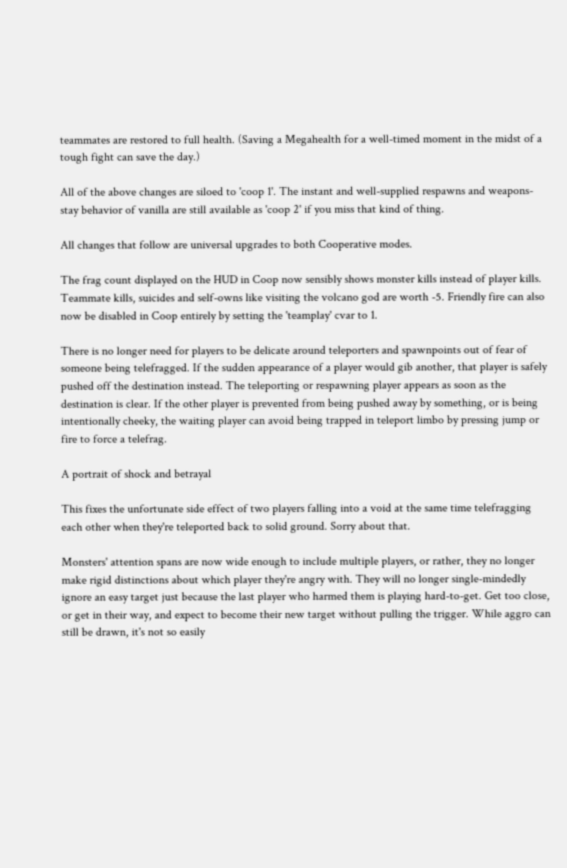teammates are restored to full health. (Saving a Megahealth for a well-timed moment in the midst of a tough fight can save the day.)

All of the above changes are siloed to 'coop 1'. The instant and well-supplied respawns and weapons-stay behavior of vanilla are still available as 'coop 2' if you miss that kind of thing.

All changes that follow are universal upgrades to both Cooperative modes.

The frag count displayed on the HUD in Coop now sensibly shows monster kills instead of player kills. Teammate kills, suicides and self-owns like visiting the volcano god are worth -5. Friendly fire can also now be disabled in Coop entirely by setting the 'teamplay' cvar to 1.

There is no longer need for players to be delicate around teleporters and spawnpoints out of fear of someone being telefragged. If the sudden appearance of a player would gib another, that player is safely pushed off the destination instead. The teleporting or respawning player appears as soon as the destination is clear. If the other player is prevented from being pushed away by something, or is being intentionally cheeky, the waiting player can avoid being trapped in teleport limbo by pressing jump or fire to force a telefrag.

A portrait of shock and betrayal

This fixes the unfortunate side effect of two players falling into a void at the same time telefragging each other when they're teleported back to solid ground. Sorry about that.

Monsters' attention spans are now wide enough to include multiple players, or rather, they no longer make rigid distinctions about which player they're angry with. They will no longer single-mindedly ignore an easy target just because the last player who harmed them is playing hard-to-get. Get too close, or get in their way, and expect to become their new target without pulling the trigger. While aggro can still be drawn, it's not so easily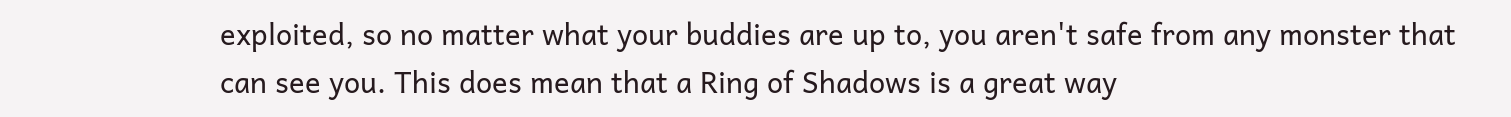exploited, so no matter what your buddies are up to, you aren't safe from any monster that can see you. This does mean that a Ring of Shadows is a great way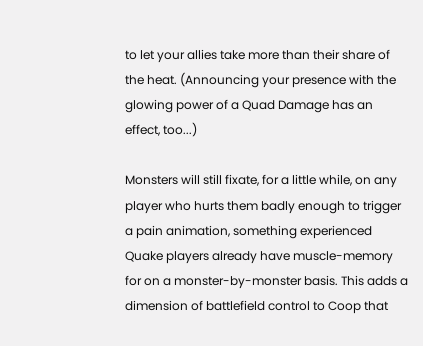to let your allies take more than their share of the heat. (Announcing your presence with the glowing power of a Quad Damage has an effect, too...)

Monsters will still fixate, for a little while, on any player who hurts them badly enough to trigger a pain animation, something experienced Quake players already have muscle-memory for on a monster-by-monster basis. This adds a dimension of battlefield control to Coop that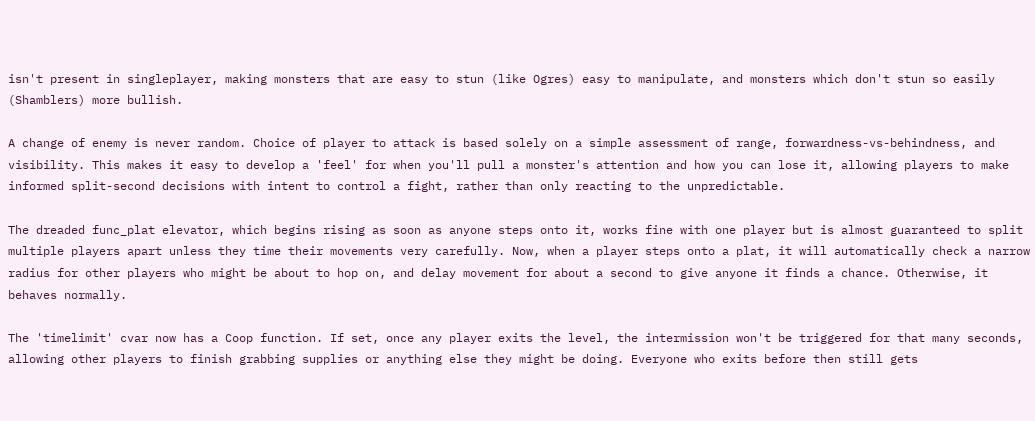isn't present in singleplayer, making monsters that are easy to stun (like Ogres) easy to manipulate, and monsters which don't stun so easily (Shamblers) more bullish.

A change of enemy is never random. Choice of player to attack is based solely on a simple assessment of range, forwardness-vs-behindness, and visibility. This makes it easy to develop a 'feel' for when you'll pull a monster's attention and how you can lose it, allowing players to make informed split-second decisions with intent to control a fight, rather than only reacting to the unpredictable.

The dreaded func_plat elevator, which begins rising as soon as anyone steps onto it, works fine with one player but is almost guaranteed to split multiple players apart unless they time their movements very carefully. Now, when a player steps onto a plat, it will automatically check a narrow radius for other players who might be about to hop on, and delay movement for about a second to give anyone it finds a chance. Otherwise, it behaves normally.

The 'timelimit' cvar now has a Coop function. If set, once any player exits the level, the intermission won't be triggered for that many seconds, allowing other players to finish grabbing supplies or anything else they might be doing. Everyone who exits before then still gets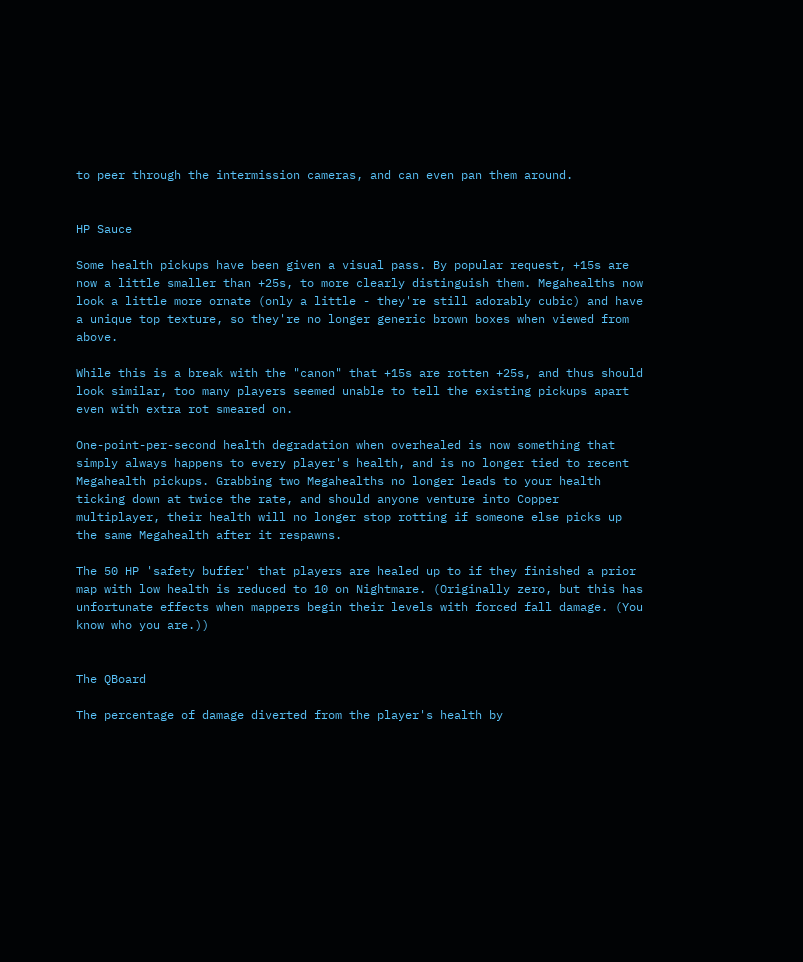to peer through the intermission cameras, and can even pan them around.


HP Sauce

Some health pickups have been given a visual pass. By popular request, +15s are now a little smaller than +25s, to more clearly distinguish them. Megahealths now look a little more ornate (only a little - they're still adorably cubic) and have a unique top texture, so they're no longer generic brown boxes when viewed from above.

While this is a break with the "canon" that +15s are rotten +25s, and thus should look similar, too many players seemed unable to tell the existing pickups apart even with extra rot smeared on.

One-point-per-second health degradation when overhealed is now something that simply always happens to every player's health, and is no longer tied to recent Megahealth pickups. Grabbing two Megahealths no longer leads to your health ticking down at twice the rate, and should anyone venture into Copper multiplayer, their health will no longer stop rotting if someone else picks up the same Megahealth after it respawns.

The 50 HP 'safety buffer' that players are healed up to if they finished a prior map with low health is reduced to 10 on Nightmare. (Originally zero, but this has unfortunate effects when mappers begin their levels with forced fall damage. (You know who you are.))


The QBoard

The percentage of damage diverted from the player's health by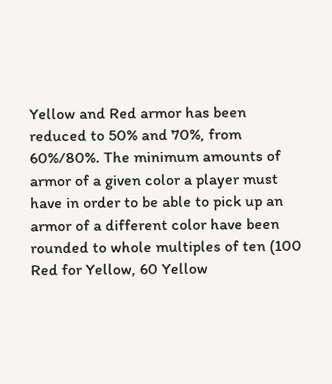Yellow and Red armor has been reduced to 50% and 70%, from 60%/80%. The minimum amounts of armor of a given color a player must have in order to be able to pick up an armor of a different color have been rounded to whole multiples of ten (100 Red for Yellow, 60 Yellow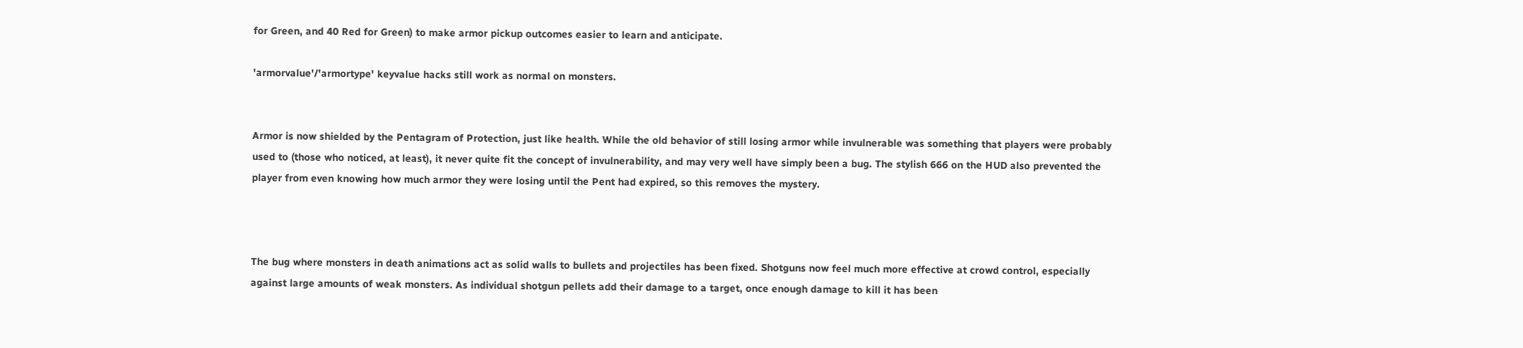for Green, and 40 Red for Green) to make armor pickup outcomes easier to learn and anticipate.

'armorvalue'/'armortype' keyvalue hacks still work as normal on monsters.


Armor is now shielded by the Pentagram of Protection, just like health. While the old behavior of still losing armor while invulnerable was something that players were probably used to (those who noticed, at least), it never quite fit the concept of invulnerability, and may very well have simply been a bug. The stylish 666 on the HUD also prevented the player from even knowing how much armor they were losing until the Pent had expired, so this removes the mystery.



The bug where monsters in death animations act as solid walls to bullets and projectiles has been fixed. Shotguns now feel much more effective at crowd control, especially against large amounts of weak monsters. As individual shotgun pellets add their damage to a target, once enough damage to kill it has been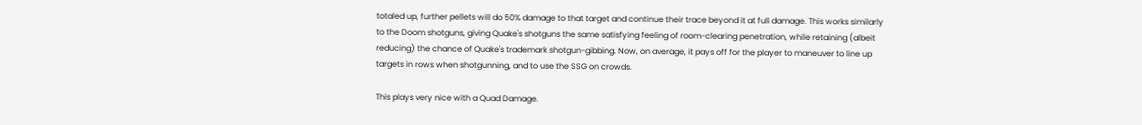totaled up, further pellets will do 50% damage to that target and continue their trace beyond it at full damage. This works similarly to the Doom shotguns, giving Quake's shotguns the same satisfying feeling of room-clearing penetration, while retaining (albeit reducing) the chance of Quake's trademark shotgun-gibbing. Now, on average, it pays off for the player to maneuver to line up targets in rows when shotgunning, and to use the SSG on crowds.

This plays very nice with a Quad Damage.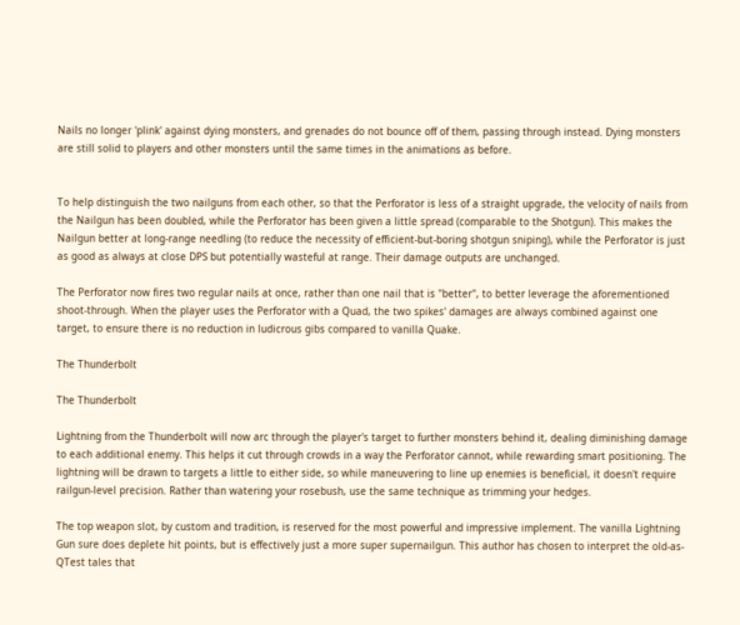Nails no longer 'plink' against dying monsters, and grenades do not bounce off of them, passing through instead. Dying monsters are still solid to players and other monsters until the same times in the animations as before.


To help distinguish the two nailguns from each other, so that the Perforator is less of a straight upgrade, the velocity of nails from the Nailgun has been doubled, while the Perforator has been given a little spread (comparable to the Shotgun). This makes the Nailgun better at long-range needling (to reduce the necessity of efficient-but-boring shotgun sniping), while the Perforator is just as good as always at close DPS but potentially wasteful at range. Their damage outputs are unchanged.

The Perforator now fires two regular nails at once, rather than one nail that is "better", to better leverage the aforementioned shoot-through. When the player uses the Perforator with a Quad, the two spikes' damages are always combined against one target, to ensure there is no reduction in ludicrous gibs compared to vanilla Quake.

The Thunderbolt

The Thunderbolt

Lightning from the Thunderbolt will now arc through the player's target to further monsters behind it, dealing diminishing damage to each additional enemy. This helps it cut through crowds in a way the Perforator cannot, while rewarding smart positioning. The lightning will be drawn to targets a little to either side, so while maneuvering to line up enemies is beneficial, it doesn't require railgun-level precision. Rather than watering your rosebush, use the same technique as trimming your hedges.

The top weapon slot, by custom and tradition, is reserved for the most powerful and impressive implement. The vanilla Lightning Gun sure does deplete hit points, but is effectively just a more super supernailgun. This author has chosen to interpret the old-as-QTest tales that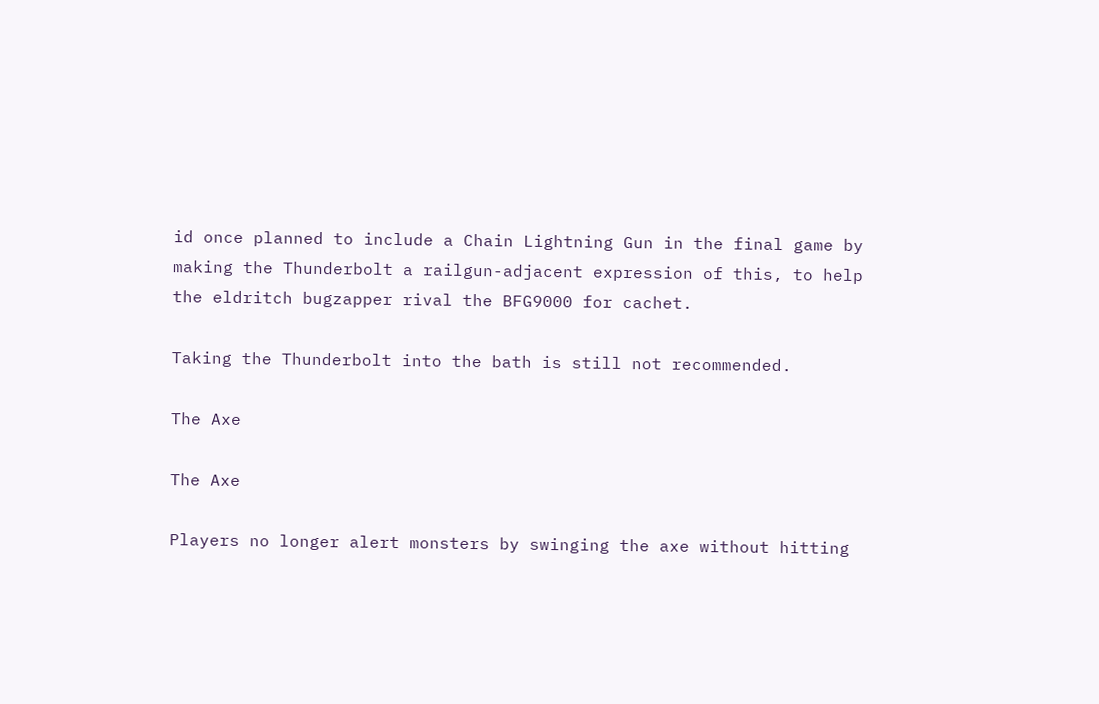id once planned to include a Chain Lightning Gun in the final game by making the Thunderbolt a railgun-adjacent expression of this, to help the eldritch bugzapper rival the BFG9000 for cachet.

Taking the Thunderbolt into the bath is still not recommended.

The Axe

The Axe

Players no longer alert monsters by swinging the axe without hitting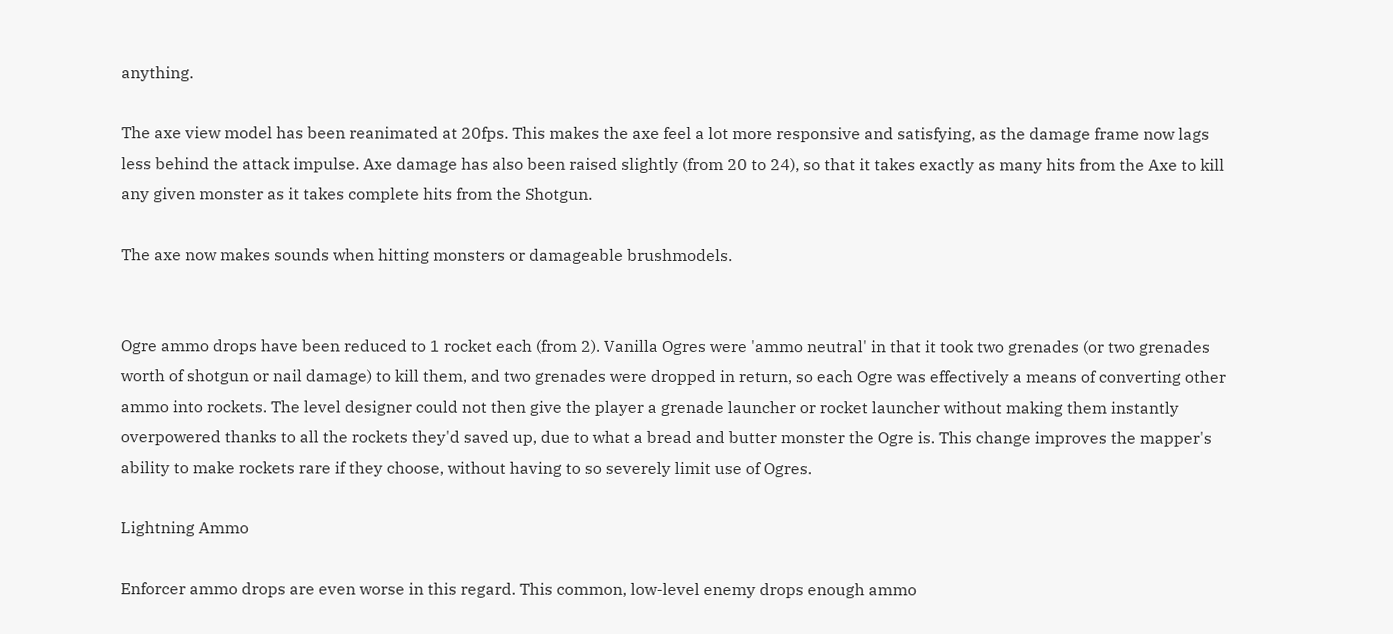anything.

The axe view model has been reanimated at 20fps. This makes the axe feel a lot more responsive and satisfying, as the damage frame now lags less behind the attack impulse. Axe damage has also been raised slightly (from 20 to 24), so that it takes exactly as many hits from the Axe to kill any given monster as it takes complete hits from the Shotgun.

The axe now makes sounds when hitting monsters or damageable brushmodels.


Ogre ammo drops have been reduced to 1 rocket each (from 2). Vanilla Ogres were 'ammo neutral' in that it took two grenades (or two grenades worth of shotgun or nail damage) to kill them, and two grenades were dropped in return, so each Ogre was effectively a means of converting other ammo into rockets. The level designer could not then give the player a grenade launcher or rocket launcher without making them instantly overpowered thanks to all the rockets they'd saved up, due to what a bread and butter monster the Ogre is. This change improves the mapper's ability to make rockets rare if they choose, without having to so severely limit use of Ogres.

Lightning Ammo

Enforcer ammo drops are even worse in this regard. This common, low-level enemy drops enough ammo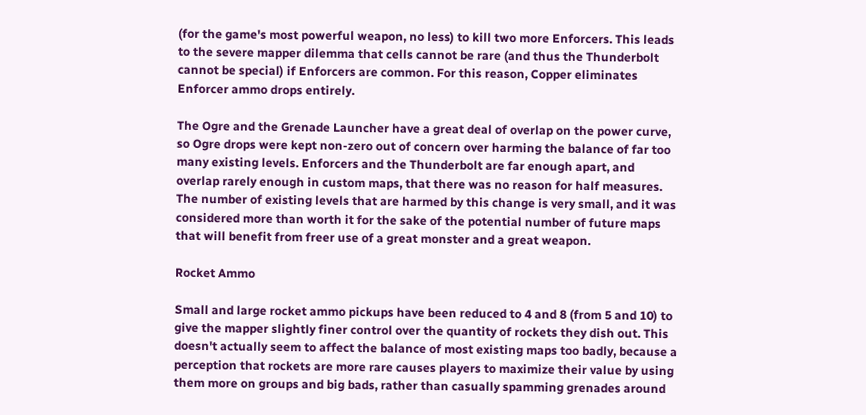(for the game's most powerful weapon, no less) to kill two more Enforcers. This leads to the severe mapper dilemma that cells cannot be rare (and thus the Thunderbolt cannot be special) if Enforcers are common. For this reason, Copper eliminates Enforcer ammo drops entirely.

The Ogre and the Grenade Launcher have a great deal of overlap on the power curve, so Ogre drops were kept non-zero out of concern over harming the balance of far too many existing levels. Enforcers and the Thunderbolt are far enough apart, and overlap rarely enough in custom maps, that there was no reason for half measures. The number of existing levels that are harmed by this change is very small, and it was considered more than worth it for the sake of the potential number of future maps that will benefit from freer use of a great monster and a great weapon.

Rocket Ammo

Small and large rocket ammo pickups have been reduced to 4 and 8 (from 5 and 10) to give the mapper slightly finer control over the quantity of rockets they dish out. This doesn't actually seem to affect the balance of most existing maps too badly, because a perception that rockets are more rare causes players to maximize their value by using them more on groups and big bads, rather than casually spamming grenades around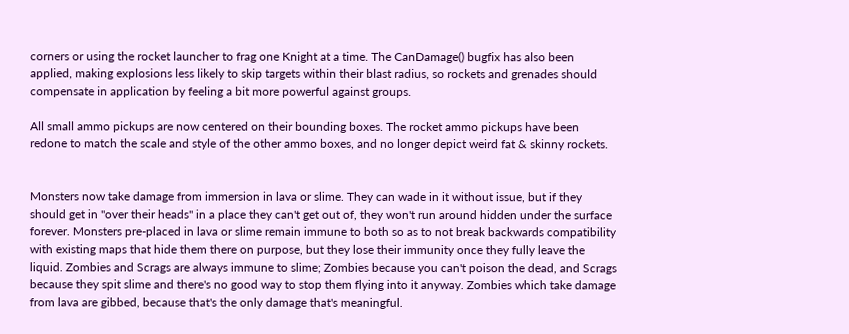corners or using the rocket launcher to frag one Knight at a time. The CanDamage() bugfix has also been applied, making explosions less likely to skip targets within their blast radius, so rockets and grenades should compensate in application by feeling a bit more powerful against groups.

All small ammo pickups are now centered on their bounding boxes. The rocket ammo pickups have been redone to match the scale and style of the other ammo boxes, and no longer depict weird fat & skinny rockets.


Monsters now take damage from immersion in lava or slime. They can wade in it without issue, but if they should get in "over their heads" in a place they can't get out of, they won't run around hidden under the surface forever. Monsters pre-placed in lava or slime remain immune to both so as to not break backwards compatibility with existing maps that hide them there on purpose, but they lose their immunity once they fully leave the liquid. Zombies and Scrags are always immune to slime; Zombies because you can't poison the dead, and Scrags because they spit slime and there's no good way to stop them flying into it anyway. Zombies which take damage from lava are gibbed, because that's the only damage that's meaningful.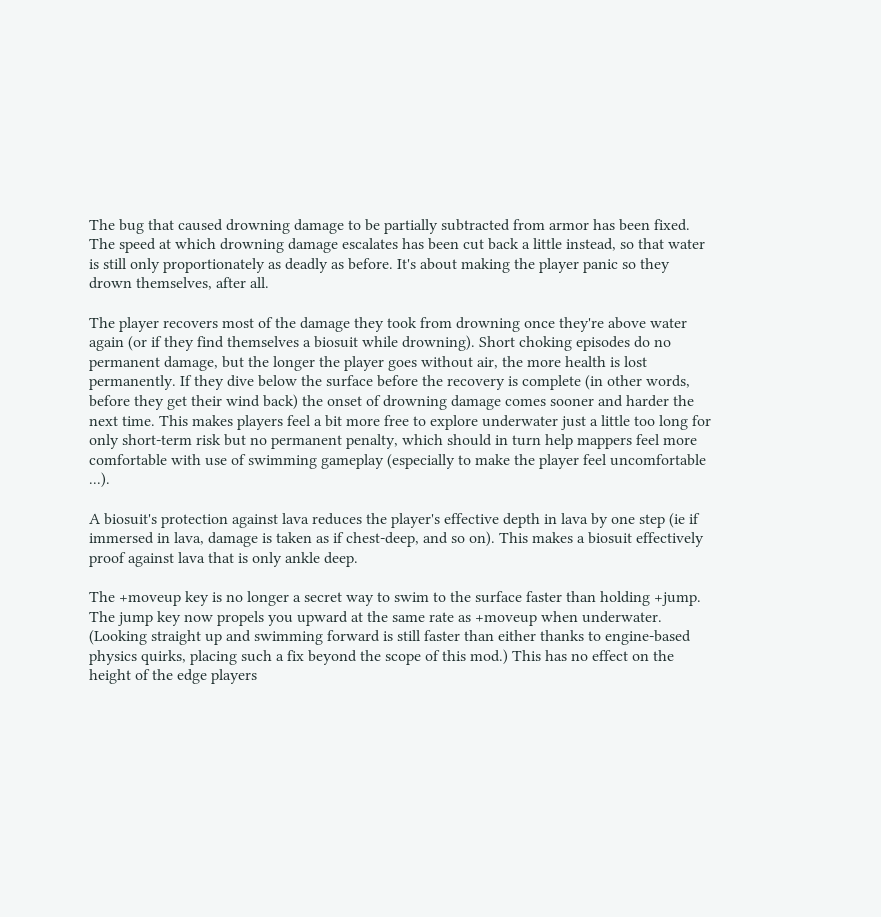The bug that caused drowning damage to be partially subtracted from armor has been fixed. The speed at which drowning damage escalates has been cut back a little instead, so that water is still only proportionately as deadly as before. It's about making the player panic so they drown themselves, after all.

The player recovers most of the damage they took from drowning once they're above water again (or if they find themselves a biosuit while drowning). Short choking episodes do no permanent damage, but the longer the player goes without air, the more health is lost permanently. If they dive below the surface before the recovery is complete (in other words, before they get their wind back) the onset of drowning damage comes sooner and harder the next time. This makes players feel a bit more free to explore underwater just a little too long for only short-term risk but no permanent penalty, which should in turn help mappers feel more comfortable with use of swimming gameplay (especially to make the player feel uncomfortable ...).

A biosuit's protection against lava reduces the player's effective depth in lava by one step (ie if immersed in lava, damage is taken as if chest-deep, and so on). This makes a biosuit effectively proof against lava that is only ankle deep.

The +moveup key is no longer a secret way to swim to the surface faster than holding +jump. The jump key now propels you upward at the same rate as +moveup when underwater. (Looking straight up and swimming forward is still faster than either thanks to engine-based physics quirks, placing such a fix beyond the scope of this mod.) This has no effect on the height of the edge players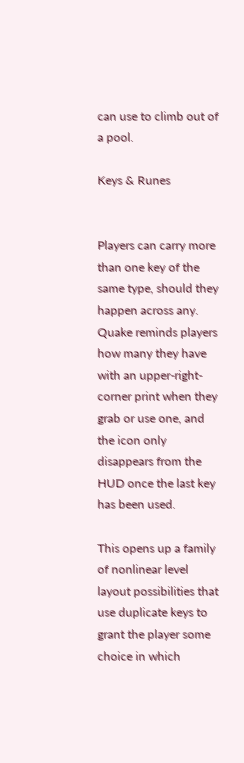can use to climb out of a pool.

Keys & Runes


Players can carry more than one key of the same type, should they happen across any. Quake reminds players how many they have with an upper-right-corner print when they grab or use one, and the icon only disappears from the HUD once the last key has been used.

This opens up a family of nonlinear level layout possibilities that use duplicate keys to grant the player some choice in which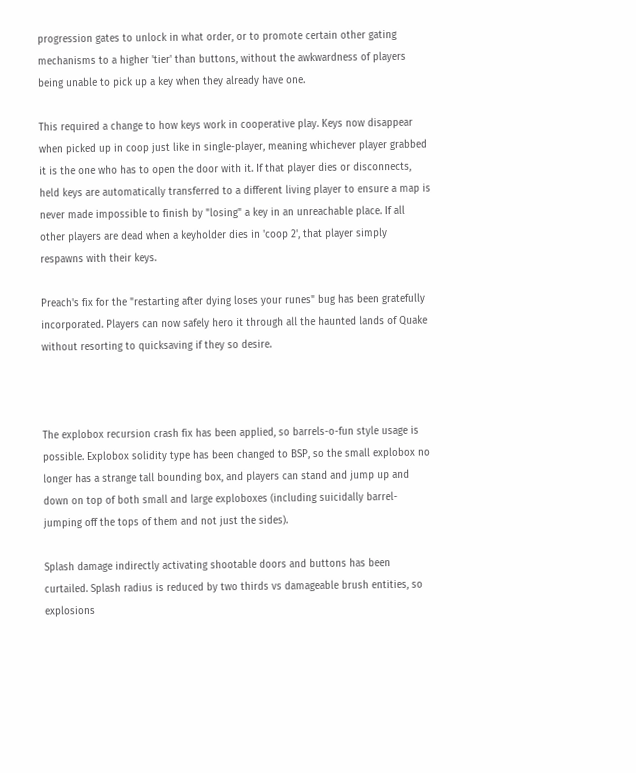progression gates to unlock in what order, or to promote certain other gating mechanisms to a higher 'tier' than buttons, without the awkwardness of players being unable to pick up a key when they already have one.

This required a change to how keys work in cooperative play. Keys now disappear when picked up in coop just like in single-player, meaning whichever player grabbed it is the one who has to open the door with it. If that player dies or disconnects, held keys are automatically transferred to a different living player to ensure a map is never made impossible to finish by "losing" a key in an unreachable place. If all other players are dead when a keyholder dies in 'coop 2', that player simply respawns with their keys.

Preach's fix for the "restarting after dying loses your runes" bug has been gratefully incorporated. Players can now safely hero it through all the haunted lands of Quake without resorting to quicksaving if they so desire.



The explobox recursion crash fix has been applied, so barrels-o-fun style usage is possible. Explobox solidity type has been changed to BSP, so the small explobox no longer has a strange tall bounding box, and players can stand and jump up and down on top of both small and large exploboxes (including suicidally barrel-jumping off the tops of them and not just the sides).

Splash damage indirectly activating shootable doors and buttons has been curtailed. Splash radius is reduced by two thirds vs damageable brush entities, so explosions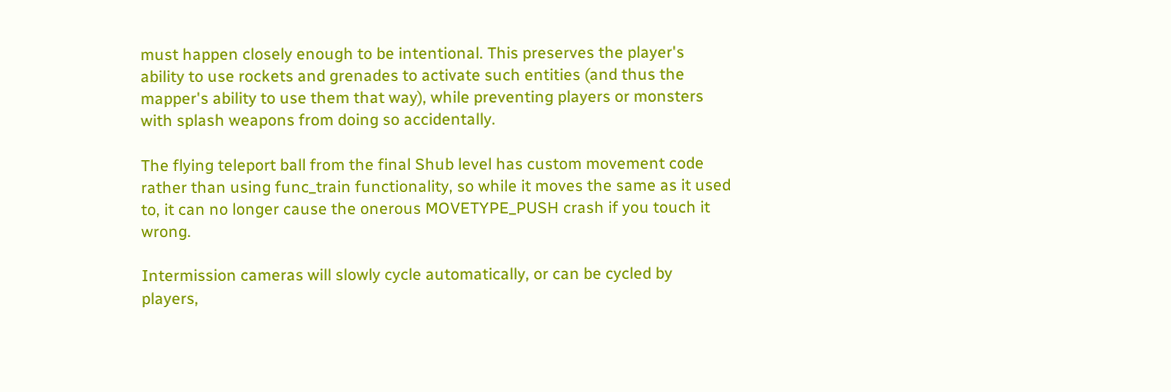must happen closely enough to be intentional. This preserves the player's ability to use rockets and grenades to activate such entities (and thus the mapper's ability to use them that way), while preventing players or monsters with splash weapons from doing so accidentally.

The flying teleport ball from the final Shub level has custom movement code rather than using func_train functionality, so while it moves the same as it used to, it can no longer cause the onerous MOVETYPE_PUSH crash if you touch it wrong.

Intermission cameras will slowly cycle automatically, or can be cycled by players,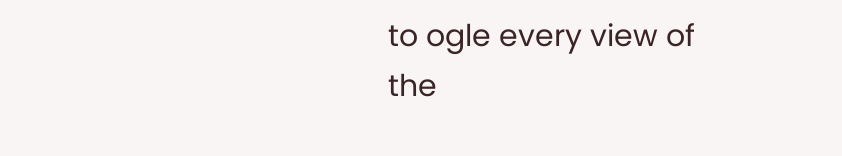to ogle every view of the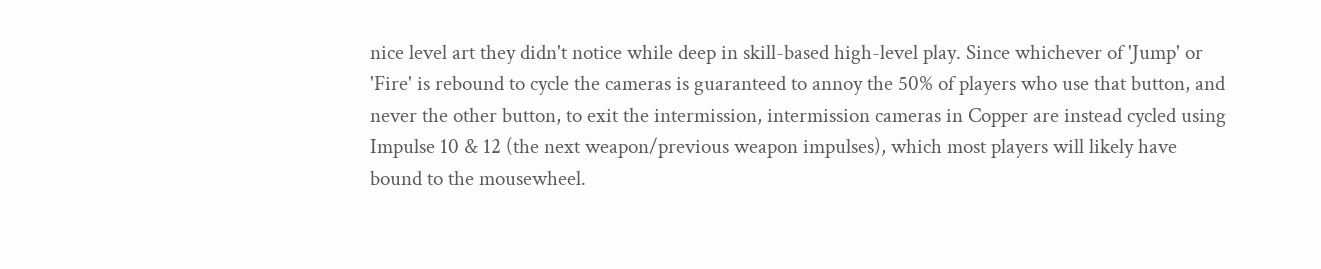nice level art they didn't notice while deep in skill-based high-level play. Since whichever of 'Jump' or 'Fire' is rebound to cycle the cameras is guaranteed to annoy the 50% of players who use that button, and never the other button, to exit the intermission, intermission cameras in Copper are instead cycled using Impulse 10 & 12 (the next weapon/previous weapon impulses), which most players will likely have bound to the mousewheel.